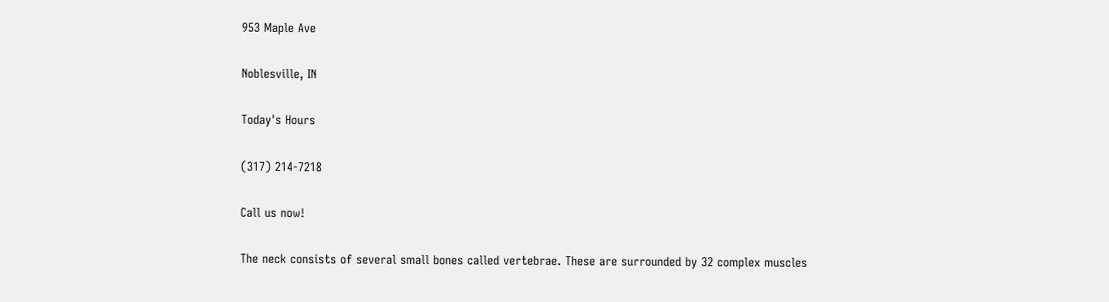953 Maple Ave

Noblesville, IN

Today's Hours

(317) 214-7218

Call us now!

The neck consists of several small bones called vertebrae. These are surrounded by 32 complex muscles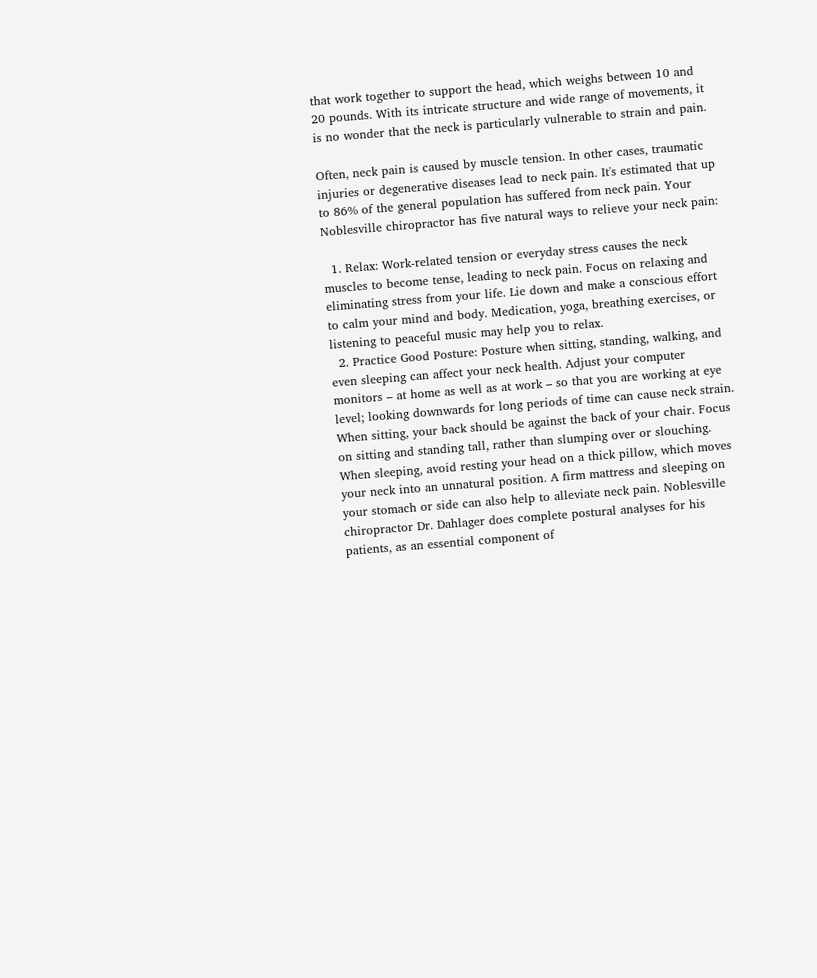that work together to support the head, which weighs between 10 and 20 pounds. With its intricate structure and wide range of movements, it is no wonder that the neck is particularly vulnerable to strain and pain.

Often, neck pain is caused by muscle tension. In other cases, traumatic injuries or degenerative diseases lead to neck pain. It's estimated that up to 86% of the general population has suffered from neck pain. Your Noblesville chiropractor has five natural ways to relieve your neck pain:

  1. Relax: Work-related tension or everyday stress causes the neck muscles to become tense, leading to neck pain. Focus on relaxing and eliminating stress from your life. Lie down and make a conscious effort to calm your mind and body. Medication, yoga, breathing exercises, or listening to peaceful music may help you to relax.
  2. Practice Good Posture: Posture when sitting, standing, walking, and even sleeping can affect your neck health. Adjust your computer monitors – at home as well as at work – so that you are working at eye level; looking downwards for long periods of time can cause neck strain. When sitting, your back should be against the back of your chair. Focus on sitting and standing tall, rather than slumping over or slouching. When sleeping, avoid resting your head on a thick pillow, which moves your neck into an unnatural position. A firm mattress and sleeping on your stomach or side can also help to alleviate neck pain. Noblesville chiropractor Dr. Dahlager does complete postural analyses for his patients, as an essential component of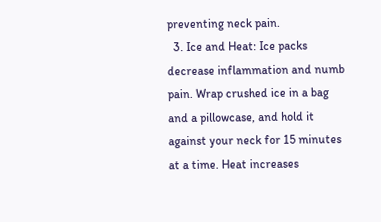preventing neck pain.
  3. Ice and Heat: Ice packs decrease inflammation and numb pain. Wrap crushed ice in a bag and a pillowcase, and hold it against your neck for 15 minutes at a time. Heat increases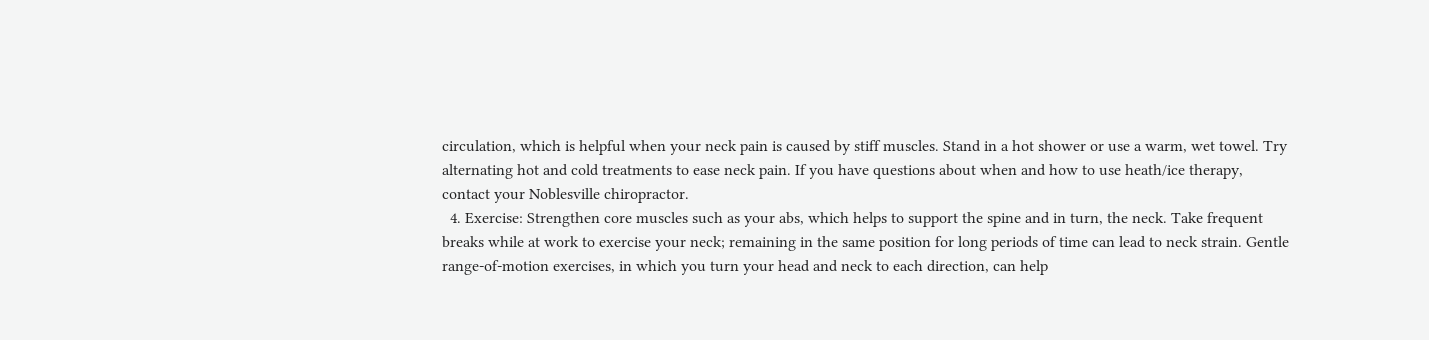circulation, which is helpful when your neck pain is caused by stiff muscles. Stand in a hot shower or use a warm, wet towel. Try alternating hot and cold treatments to ease neck pain. If you have questions about when and how to use heath/ice therapy, contact your Noblesville chiropractor.
  4. Exercise: Strengthen core muscles such as your abs, which helps to support the spine and in turn, the neck. Take frequent breaks while at work to exercise your neck; remaining in the same position for long periods of time can lead to neck strain. Gentle range-of-motion exercises, in which you turn your head and neck to each direction, can help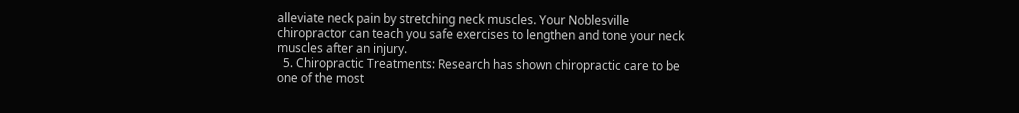alleviate neck pain by stretching neck muscles. Your Noblesville chiropractor can teach you safe exercises to lengthen and tone your neck muscles after an injury.
  5. Chiropractic Treatments: Research has shown chiropractic care to be one of the most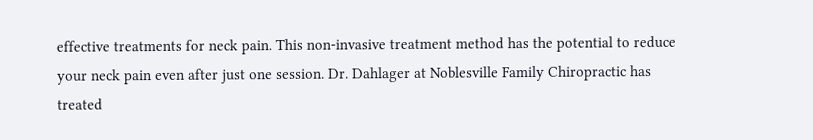effective treatments for neck pain. This non-invasive treatment method has the potential to reduce your neck pain even after just one session. Dr. Dahlager at Noblesville Family Chiropractic has treated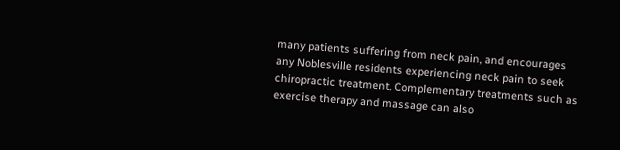many patients suffering from neck pain, and encourages any Noblesville residents experiencing neck pain to seek chiropractic treatment. Complementary treatments such as exercise therapy and massage can also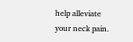help alleviate your neck pain.